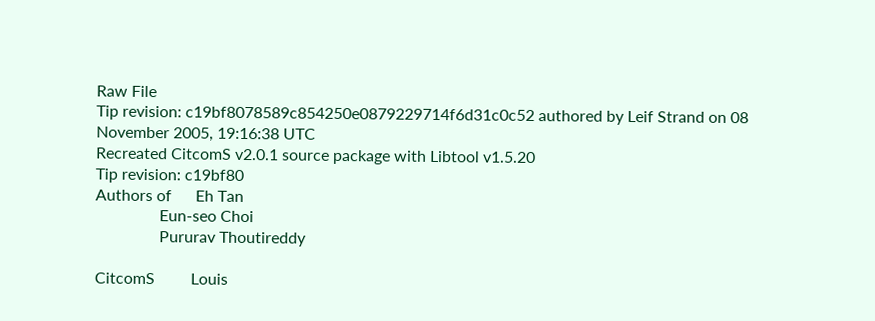Raw File
Tip revision: c19bf8078589c854250e0879229714f6d31c0c52 authored by Leif Strand on 08 November 2005, 19:16:38 UTC
Recreated CitcomS v2.0.1 source package with Libtool v1.5.20
Tip revision: c19bf80
Authors of      Eh Tan
                Eun-seo Choi
                Pururav Thoutireddy

CitcomS         Louis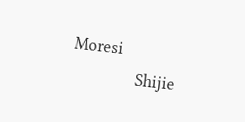Moresi
                Shijie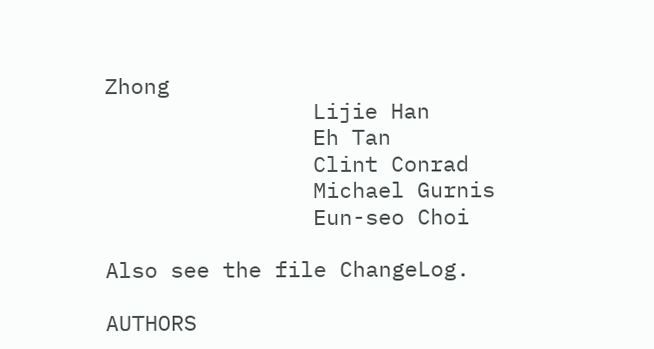Zhong
                Lijie Han
                Eh Tan
                Clint Conrad
                Michael Gurnis
                Eun-seo Choi

Also see the file ChangeLog.

AUTHORS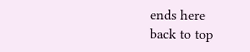ends here
back to top